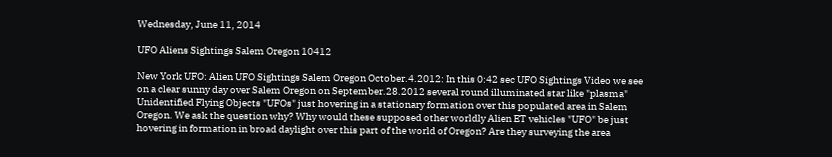Wednesday, June 11, 2014

UFO Aliens Sightings Salem Oregon 10412

New York UFO: Alien UFO Sightings Salem Oregon October.4.2012: In this 0:42 sec UFO Sightings Video we see on a clear sunny day over Salem Oregon on September.28.2012 several round illuminated star like "plasma" Unidentified Flying Objects "UFOs" just hovering in a stationary formation over this populated area in Salem Oregon. We ask the question why? Why would these supposed other worldly Alien ET vehicles "UFO" be just hovering in formation in broad daylight over this part of the world of Oregon? Are they surveying the area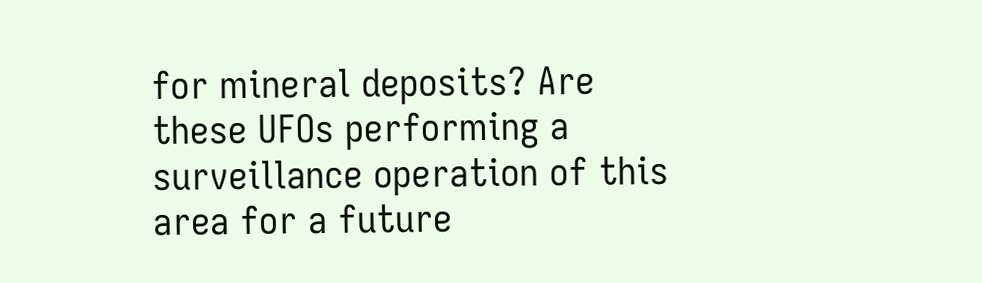for mineral deposits? Are these UFOs performing a surveillance operation of this area for a future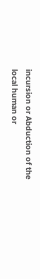incursion or Abduction of the local human or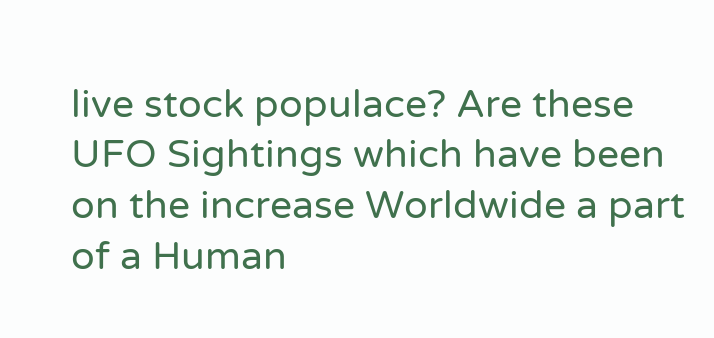live stock populace? Are these UFO Sightings which have been on the increase Worldwide a part of a Human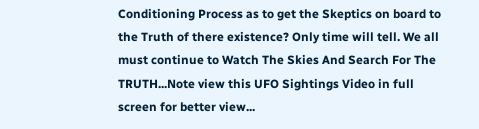Conditioning Process as to get the Skeptics on board to the Truth of there existence? Only time will tell. We all must continue to Watch The Skies And Search For The TRUTH...Note view this UFO Sightings Video in full screen for better view...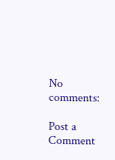No comments:

Post a Comment